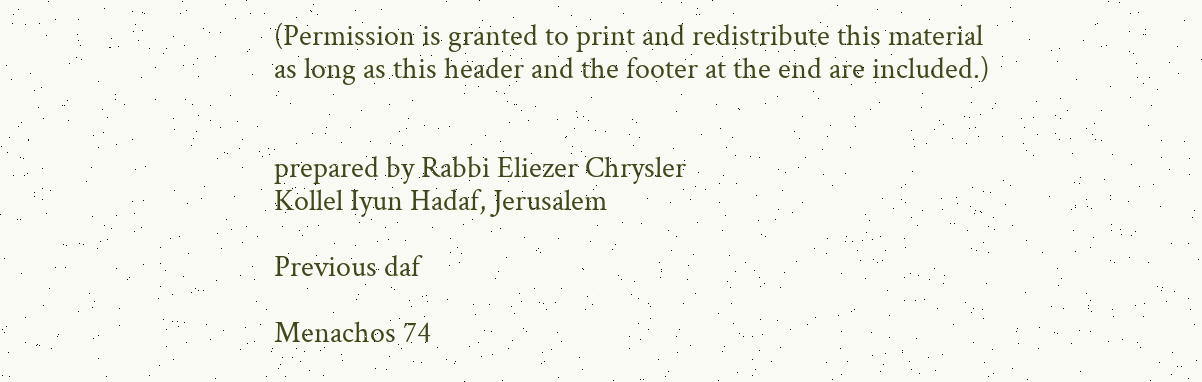(Permission is granted to print and redistribute this material
as long as this header and the footer at the end are included.)


prepared by Rabbi Eliezer Chrysler
Kollel Iyun Hadaf, Jerusalem

Previous daf

Menachos 74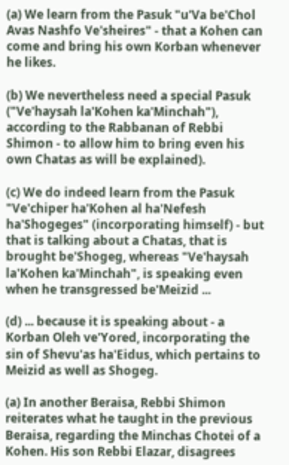(a) We learn from the Pasuk "u'Va be'Chol Avas Nashfo Ve'sheires" - that a Kohen can come and bring his own Korban whenever he likes.

(b) We nevertheless need a special Pasuk ("Ve'haysah la'Kohen ka'Minchah"), according to the Rabbanan of Rebbi Shimon - to allow him to bring even his own Chatas as will be explained).

(c) We do indeed learn from the Pasuk "Ve'chiper ha'Kohen al ha'Nefesh ha'Shogeges" (incorporating himself) - but that is talking about a Chatas, that is brought be'Shogeg, whereas "Ve'haysah la'Kohen ka'Minchah", is speaking even when he transgressed be'Meizid ...

(d) ... because it is speaking about - a Korban Oleh ve'Yored, incorporating the sin of Shevu'as ha'Eidus, which pertains to Meizid as well as Shogeg.

(a) In another Beraisa, Rebbi Shimon reiterates what he taught in the previous Beraisa, regarding the Minchas Chotei of a Kohen. His son Rebbi Elazar, disagrees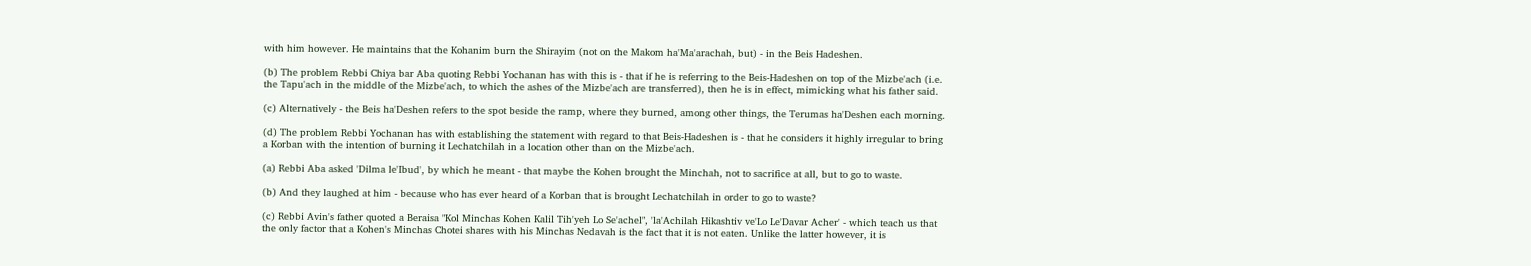with him however. He maintains that the Kohanim burn the Shirayim (not on the Makom ha'Ma'arachah, but) - in the Beis Hadeshen.

(b) The problem Rebbi Chiya bar Aba quoting Rebbi Yochanan has with this is - that if he is referring to the Beis-Hadeshen on top of the Mizbe'ach (i.e. the Tapu'ach in the middle of the Mizbe'ach, to which the ashes of the Mizbe'ach are transferred), then he is in effect, mimicking what his father said.

(c) Alternatively - the Beis ha'Deshen refers to the spot beside the ramp, where they burned, among other things, the Terumas ha'Deshen each morning.

(d) The problem Rebbi Yochanan has with establishing the statement with regard to that Beis-Hadeshen is - that he considers it highly irregular to bring a Korban with the intention of burning it Lechatchilah in a location other than on the Mizbe'ach.

(a) Rebbi Aba asked 'Dilma le'Ibud', by which he meant - that maybe the Kohen brought the Minchah, not to sacrifice at all, but to go to waste.

(b) And they laughed at him - because who has ever heard of a Korban that is brought Lechatchilah in order to go to waste?

(c) Rebbi Avin's father quoted a Beraisa "Kol Minchas Kohen Kalil Tih'yeh Lo Se'achel", 'la'Achilah Hikashtiv ve'Lo Le'Davar Acher' - which teach us that the only factor that a Kohen's Minchas Chotei shares with his Minchas Nedavah is the fact that it is not eaten. Unlike the latter however, it is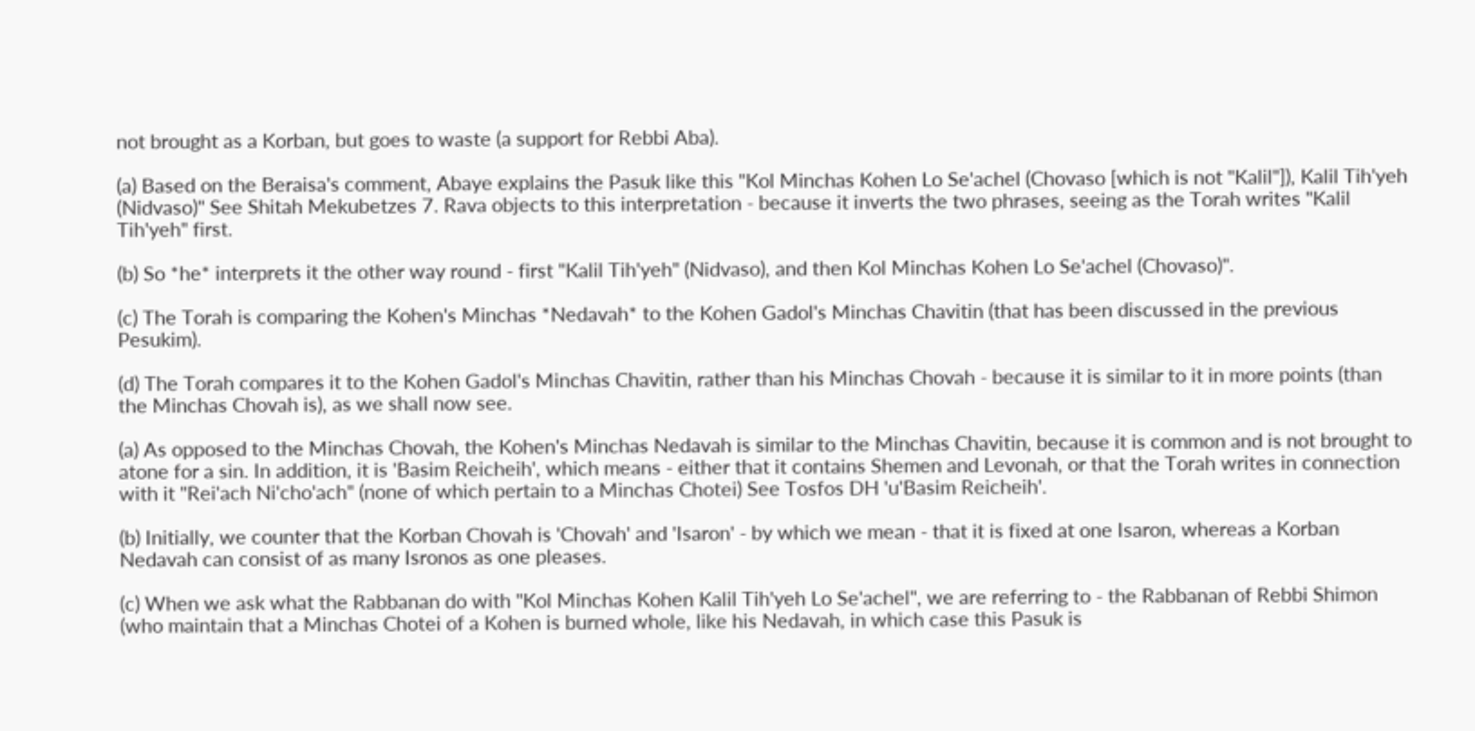not brought as a Korban, but goes to waste (a support for Rebbi Aba).

(a) Based on the Beraisa's comment, Abaye explains the Pasuk like this "Kol Minchas Kohen Lo Se'achel (Chovaso [which is not "Kalil"]), Kalil Tih'yeh (Nidvaso)" See Shitah Mekubetzes 7. Rava objects to this interpretation - because it inverts the two phrases, seeing as the Torah writes "Kalil Tih'yeh" first.

(b) So *he* interprets it the other way round - first "Kalil Tih'yeh" (Nidvaso), and then Kol Minchas Kohen Lo Se'achel (Chovaso)".

(c) The Torah is comparing the Kohen's Minchas *Nedavah* to the Kohen Gadol's Minchas Chavitin (that has been discussed in the previous Pesukim).

(d) The Torah compares it to the Kohen Gadol's Minchas Chavitin, rather than his Minchas Chovah - because it is similar to it in more points (than the Minchas Chovah is), as we shall now see.

(a) As opposed to the Minchas Chovah, the Kohen's Minchas Nedavah is similar to the Minchas Chavitin, because it is common and is not brought to atone for a sin. In addition, it is 'Basim Reicheih', which means - either that it contains Shemen and Levonah, or that the Torah writes in connection with it "Rei'ach Ni'cho'ach" (none of which pertain to a Minchas Chotei) See Tosfos DH 'u'Basim Reicheih'.

(b) Initially, we counter that the Korban Chovah is 'Chovah' and 'Isaron' - by which we mean - that it is fixed at one Isaron, whereas a Korban Nedavah can consist of as many Isronos as one pleases.

(c) When we ask what the Rabbanan do with "Kol Minchas Kohen Kalil Tih'yeh Lo Se'achel", we are referring to - the Rabbanan of Rebbi Shimon (who maintain that a Minchas Chotei of a Kohen is burned whole, like his Nedavah, in which case this Pasuk is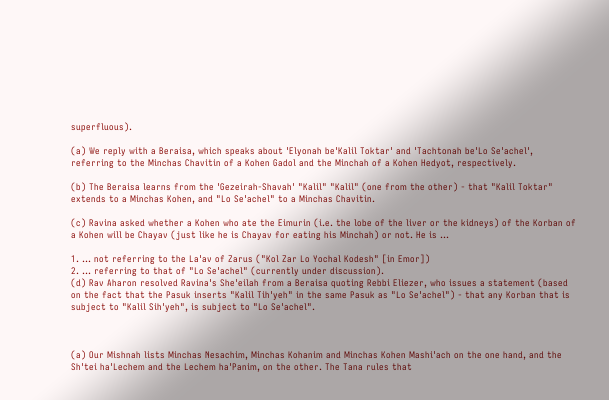superfluous).

(a) We reply with a Beraisa, which speaks about 'Elyonah be'Kalil Toktar' and 'Tachtonah be'Lo Se'achel', referring to the Minchas Chavitin of a Kohen Gadol and the Minchah of a Kohen Hedyot, respectively.

(b) The Beraisa learns from the 'Gezeirah-Shavah' "Kalil" "Kalil" (one from the other) - that "Kalil Toktar" extends to a Minchas Kohen, and "Lo Se'achel" to a Minchas Chavitin.

(c) Ravina asked whether a Kohen who ate the Eimurin (i.e. the lobe of the liver or the kidneys) of the Korban of a Kohen will be Chayav (just like he is Chayav for eating his Minchah) or not. He is ...

1. ... not referring to the La'av of Zarus ("Kol Zar Lo Yochal Kodesh" [in Emor])
2. ... referring to that of "Lo Se'achel" (currently under discussion).
(d) Rav Aharon resolved Ravina's She'eilah from a Beraisa quoting Rebbi Eliezer, who issues a statement (based on the fact that the Pasuk inserts "Kalil Tih'yeh" in the same Pasuk as "Lo Se'achel") - that any Korban that is subject to "Kalil Sih'yeh", is subject to "Lo Se'achel".



(a) Our Mishnah lists Minchas Nesachim, Minchas Kohanim and Minchas Kohen Mashi'ach on the one hand, and the Sh'tei ha'Lechem and the Lechem ha'Panim, on the other. The Tana rules that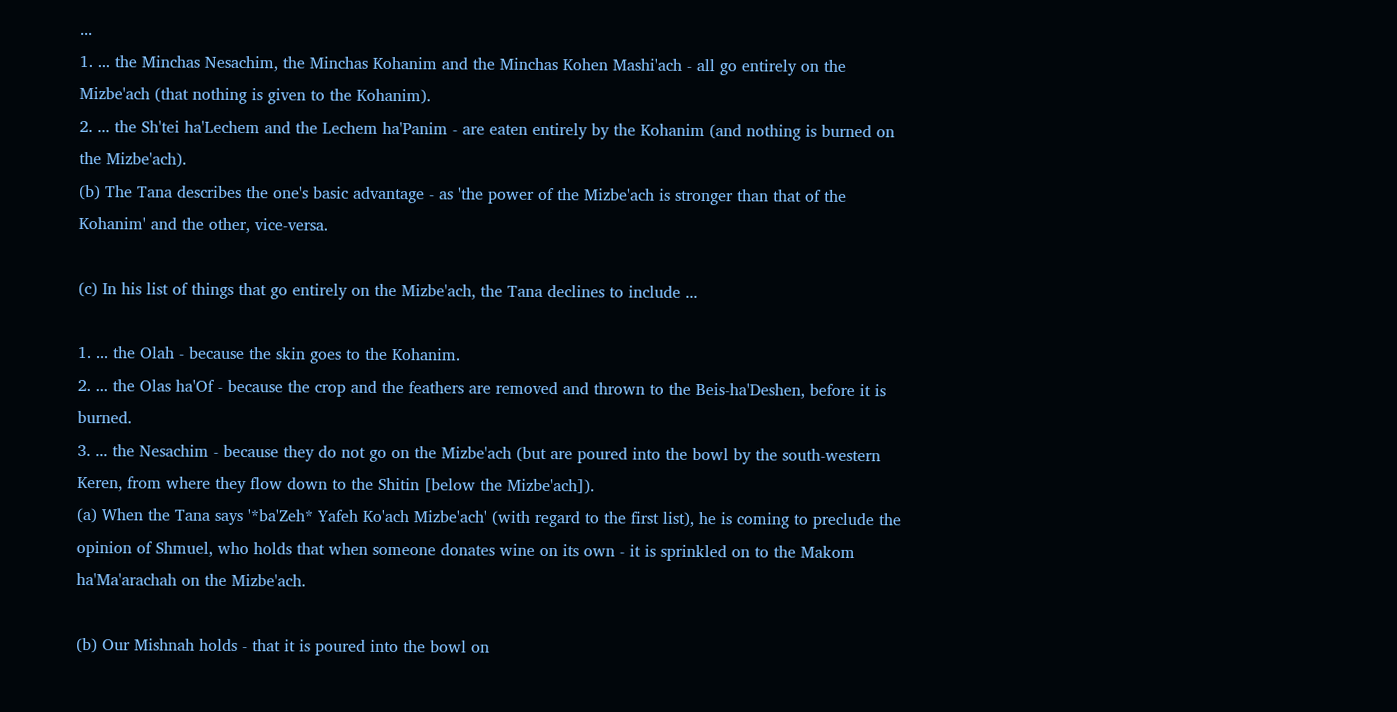...
1. ... the Minchas Nesachim, the Minchas Kohanim and the Minchas Kohen Mashi'ach - all go entirely on the Mizbe'ach (that nothing is given to the Kohanim).
2. ... the Sh'tei ha'Lechem and the Lechem ha'Panim - are eaten entirely by the Kohanim (and nothing is burned on the Mizbe'ach).
(b) The Tana describes the one's basic advantage - as 'the power of the Mizbe'ach is stronger than that of the Kohanim' and the other, vice-versa.

(c) In his list of things that go entirely on the Mizbe'ach, the Tana declines to include ...

1. ... the Olah - because the skin goes to the Kohanim.
2. ... the Olas ha'Of - because the crop and the feathers are removed and thrown to the Beis-ha'Deshen, before it is burned.
3. ... the Nesachim - because they do not go on the Mizbe'ach (but are poured into the bowl by the south-western Keren, from where they flow down to the Shitin [below the Mizbe'ach]).
(a) When the Tana says '*ba'Zeh* Yafeh Ko'ach Mizbe'ach' (with regard to the first list), he is coming to preclude the opinion of Shmuel, who holds that when someone donates wine on its own - it is sprinkled on to the Makom ha'Ma'arachah on the Mizbe'ach.

(b) Our Mishnah holds - that it is poured into the bowl on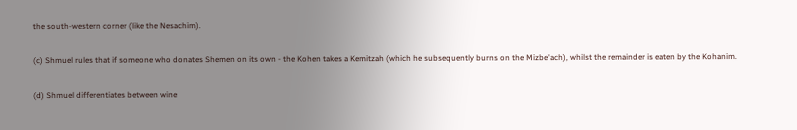the south-western corner (like the Nesachim).

(c) Shmuel rules that if someone who donates Shemen on its own - the Kohen takes a Kemitzah (which he subsequently burns on the Mizbe'ach), whilst the remainder is eaten by the Kohanim.

(d) Shmuel differentiates between wine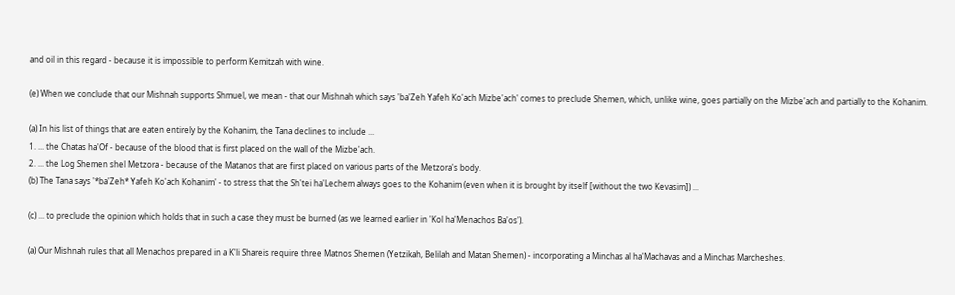and oil in this regard - because it is impossible to perform Kemitzah with wine.

(e) When we conclude that our Mishnah supports Shmuel, we mean - that our Mishnah which says 'ba'Zeh Yafeh Ko'ach Mizbe'ach' comes to preclude Shemen, which, unlike wine, goes partially on the Mizbe'ach and partially to the Kohanim.

(a) In his list of things that are eaten entirely by the Kohanim, the Tana declines to include ...
1. ... the Chatas ha'Of - because of the blood that is first placed on the wall of the Mizbe'ach.
2. ... the Log Shemen shel Metzora - because of the Matanos that are first placed on various parts of the Metzora's body.
(b) The Tana says '*ba'Zeh* Yafeh Ko'ach Kohanim' - to stress that the Sh'tei ha'Lechem always goes to the Kohanim (even when it is brought by itself [without the two Kevasim]) ...

(c) ... to preclude the opinion which holds that in such a case they must be burned (as we learned earlier in 'Kol ha'Menachos Ba'os').

(a) Our Mishnah rules that all Menachos prepared in a K'li Shareis require three Matnos Shemen (Yetzikah, Belilah and Matan Shemen) - incorporating a Minchas al ha'Machavas and a Minchas Marcheshes.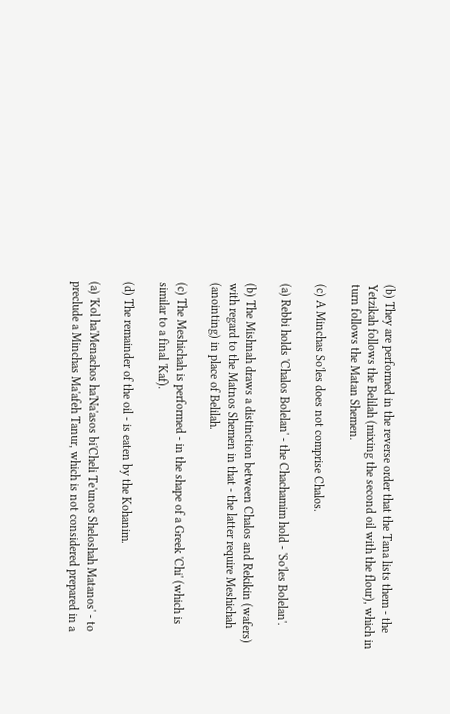(b) They are performed in the reverse order that the Tana lists them - the Yetzikah follows the Belilah (mixing the second oil with the flour), which in turn follows the Matan Shemen.

(c) A Minchas So'les does not comprise Chalos.

(a) Rebbi holds 'Chalos Bolelan' - the Chachamim hold - 'So'les Bolelan'.

(b) The Mishnah draws a distinction between Chalos and Rekikin (wafers) with regard to the Matnos Shemen in that - the latter require Meshichah (anointing) in place of Belilah.

(c) The Meshichah is performed - in the shape of a Greek 'Chi' (which is similar to a final 'Kaf).

(d) The remainder of the oil - is eaten by the Kohanim.

(a) 'Kol ha'Menachos ha'Na'asos bi'Cheli Te'unos Sheloshah Matanos' - to preclude a Minchas Ma'afeh Tanur, which is not considered prepared in a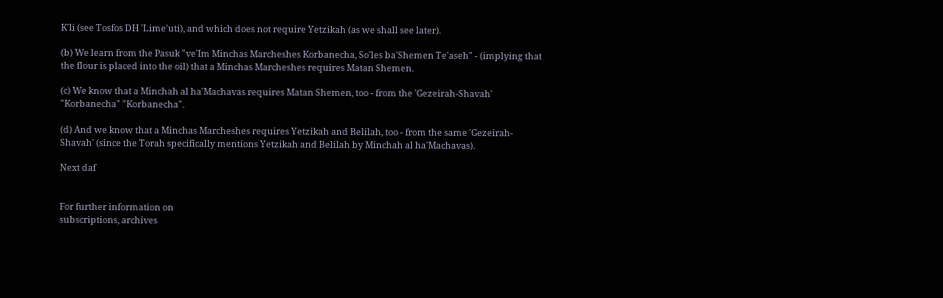K'li (see Tosfos DH 'Lime'uti), and which does not require Yetzikah (as we shall see later).

(b) We learn from the Pasuk "ve'Im Minchas Marcheshes Korbanecha, So'les ba'Shemen Te'aseh" - (implying that the flour is placed into the oil) that a Minchas Marcheshes requires Matan Shemen.

(c) We know that a Minchah al ha'Machavas requires Matan Shemen, too - from the 'Gezeirah-Shavah' "Korbanecha" "Korbanecha".

(d) And we know that a Minchas Marcheshes requires Yetzikah and Belilah, too - from the same 'Gezeirah-Shavah' (since the Torah specifically mentions Yetzikah and Belilah by Minchah al ha'Machavas).

Next daf


For further information on
subscriptions, archives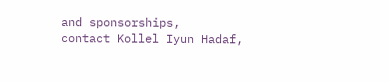and sponsorships,
contact Kollel Iyun Hadaf,